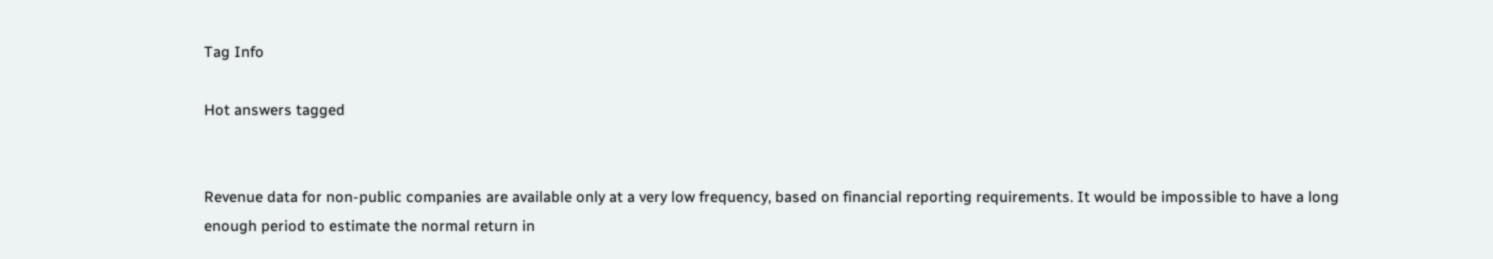Tag Info

Hot answers tagged


Revenue data for non-public companies are available only at a very low frequency, based on financial reporting requirements. It would be impossible to have a long enough period to estimate the normal return in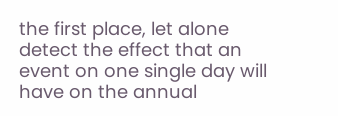the first place, let alone detect the effect that an event on one single day will have on the annual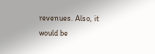revenues. Also, it would be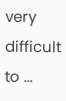very difficult to ...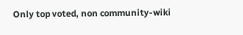Only top voted, non community-wiki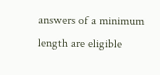answers of a minimum length are eligible